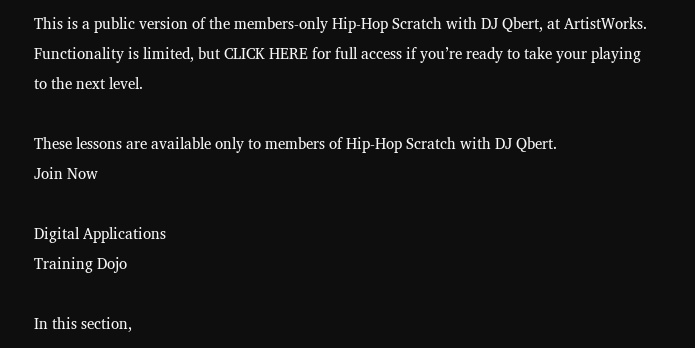This is a public version of the members-only Hip-Hop Scratch with DJ Qbert, at ArtistWorks. Functionality is limited, but CLICK HERE for full access if you’re ready to take your playing to the next level.

These lessons are available only to members of Hip-Hop Scratch with DJ Qbert.
Join Now

Digital Applications
Training Dojo

In this section,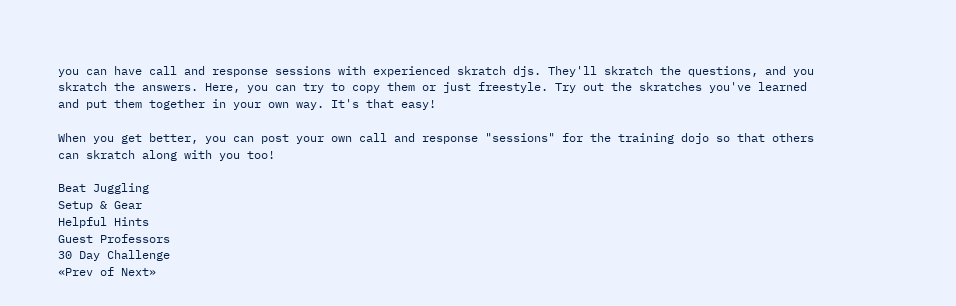you can have call and response sessions with experienced skratch djs. They'll skratch the questions, and you skratch the answers. Here, you can try to copy them or just freestyle. Try out the skratches you've learned and put them together in your own way. It's that easy!

When you get better, you can post your own call and response "sessions" for the training dojo so that others can skratch along with you too!

Beat Juggling
Setup & Gear
Helpful Hints
Guest Professors
30 Day Challenge
«Prev of Next»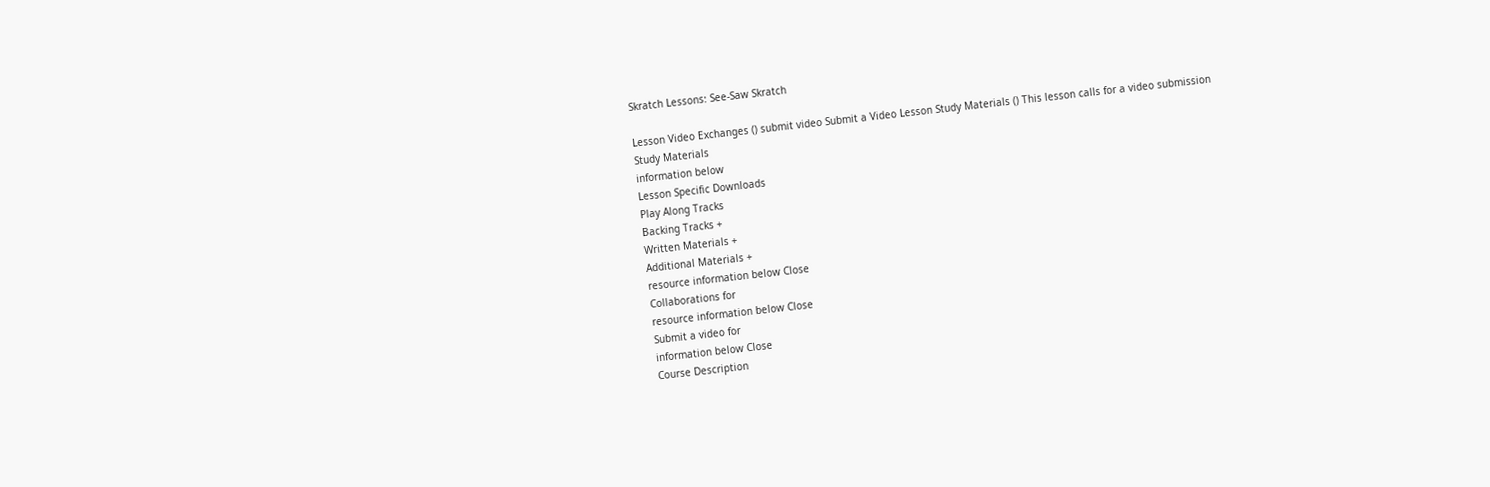Skratch Lessons: See-Saw Skratch

Lesson Video Exchanges () submit video Submit a Video Lesson Study Materials () This lesson calls for a video submission
Study Materials
information below
Lesson Specific Downloads
Play Along Tracks
Backing Tracks +
Written Materials +
Additional Materials +
resource information below Close
Collaborations for
resource information below Close
Submit a video for
information below Close
Course Description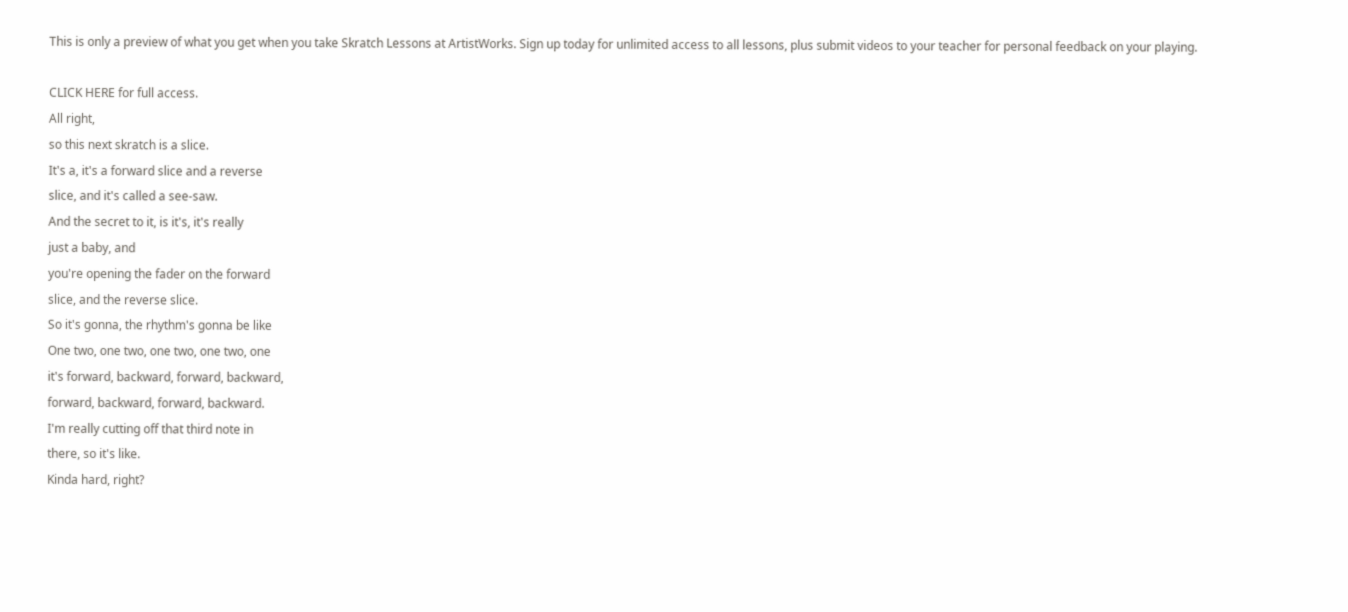This is only a preview of what you get when you take Skratch Lessons at ArtistWorks. Sign up today for unlimited access to all lessons, plus submit videos to your teacher for personal feedback on your playing.

CLICK HERE for full access.
All right,
so this next skratch is a slice.
It's a, it's a forward slice and a reverse
slice, and it's called a see-saw.
And the secret to it, is it's, it's really
just a baby, and
you're opening the fader on the forward
slice, and the reverse slice.
So it's gonna, the rhythm's gonna be like
One two, one two, one two, one two, one
it's forward, backward, forward, backward,
forward, backward, forward, backward.
I'm really cutting off that third note in
there, so it's like.
Kinda hard, right?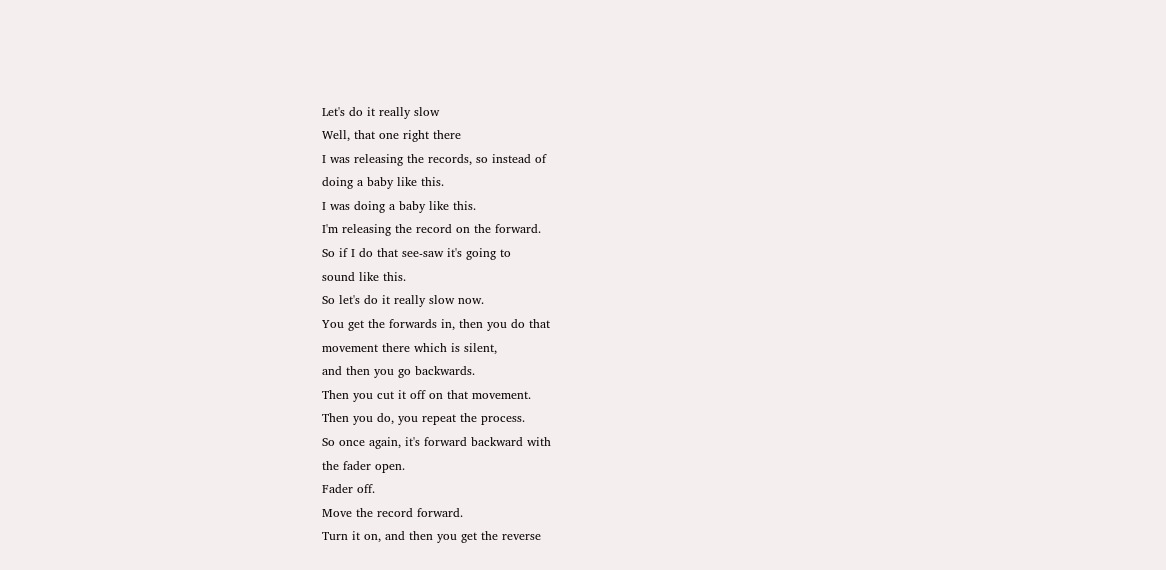Let's do it really slow
Well, that one right there
I was releasing the records, so instead of
doing a baby like this.
I was doing a baby like this.
I'm releasing the record on the forward.
So if I do that see-saw it's going to
sound like this.
So let's do it really slow now.
You get the forwards in, then you do that
movement there which is silent,
and then you go backwards.
Then you cut it off on that movement.
Then you do, you repeat the process.
So once again, it's forward backward with
the fader open.
Fader off.
Move the record forward.
Turn it on, and then you get the reverse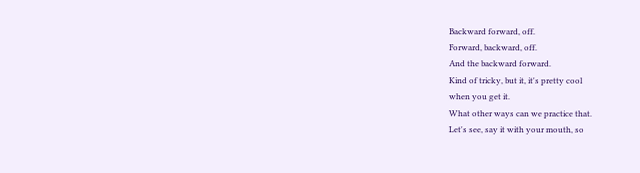Backward forward, off.
Forward, backward, off.
And the backward forward.
Kind of tricky, but it, it's pretty cool
when you get it.
What other ways can we practice that.
Let's see, say it with your mouth, so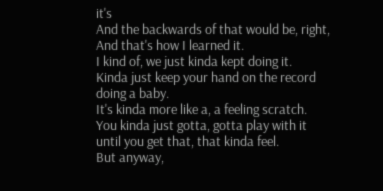it's
And the backwards of that would be, right,
And that's how I learned it.
I kind of, we just kinda kept doing it.
Kinda just keep your hand on the record
doing a baby.
It's kinda more like a, a feeling scratch.
You kinda just gotta, gotta play with it
until you get that, that kinda feel.
But anyway,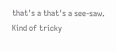that's a that's a see-saw.
Kind of tricky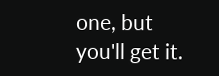one, but you'll get it.